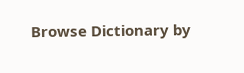Browse Dictionary by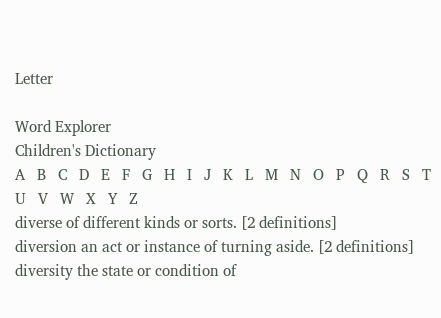Letter

Word Explorer
Children's Dictionary
A   B   C   D   E   F   G   H   I   J   K   L   M   N   O   P   Q   R   S   T   U   V   W   X   Y   Z
diverse of different kinds or sorts. [2 definitions]
diversion an act or instance of turning aside. [2 definitions]
diversity the state or condition of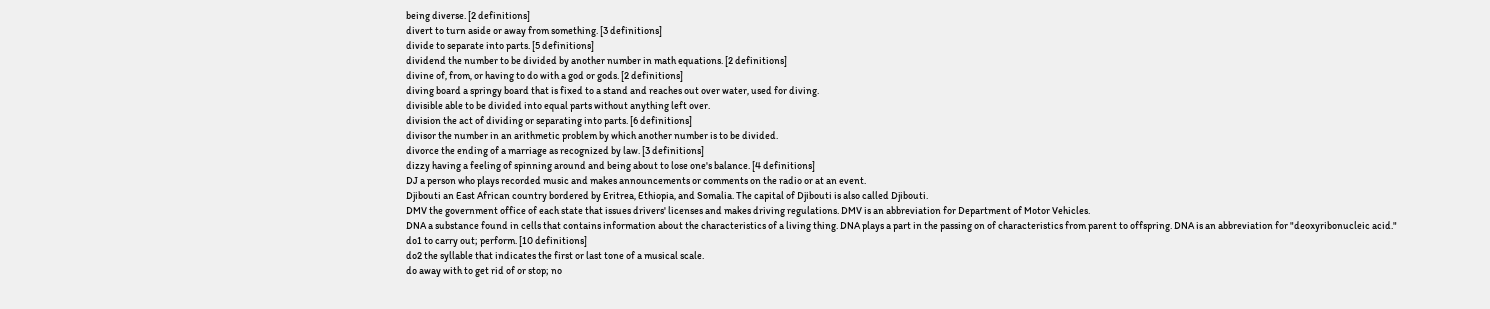being diverse. [2 definitions]
divert to turn aside or away from something. [3 definitions]
divide to separate into parts. [5 definitions]
dividend the number to be divided by another number in math equations. [2 definitions]
divine of, from, or having to do with a god or gods. [2 definitions]
diving board a springy board that is fixed to a stand and reaches out over water, used for diving.
divisible able to be divided into equal parts without anything left over.
division the act of dividing or separating into parts. [6 definitions]
divisor the number in an arithmetic problem by which another number is to be divided.
divorce the ending of a marriage as recognized by law. [3 definitions]
dizzy having a feeling of spinning around and being about to lose one's balance. [4 definitions]
DJ a person who plays recorded music and makes announcements or comments on the radio or at an event.
Djibouti an East African country bordered by Eritrea, Ethiopia, and Somalia. The capital of Djibouti is also called Djibouti.
DMV the government office of each state that issues drivers' licenses and makes driving regulations. DMV is an abbreviation for Department of Motor Vehicles.
DNA a substance found in cells that contains information about the characteristics of a living thing. DNA plays a part in the passing on of characteristics from parent to offspring. DNA is an abbreviation for "deoxyribonucleic acid."
do1 to carry out; perform. [10 definitions]
do2 the syllable that indicates the first or last tone of a musical scale.
do away with to get rid of or stop; no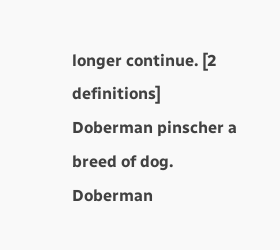longer continue. [2 definitions]
Doberman pinscher a breed of dog. Doberman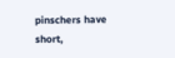pinschers have short,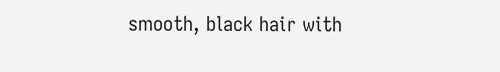smooth, black hair with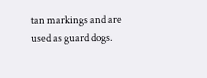tan markings and are used as guard dogs.